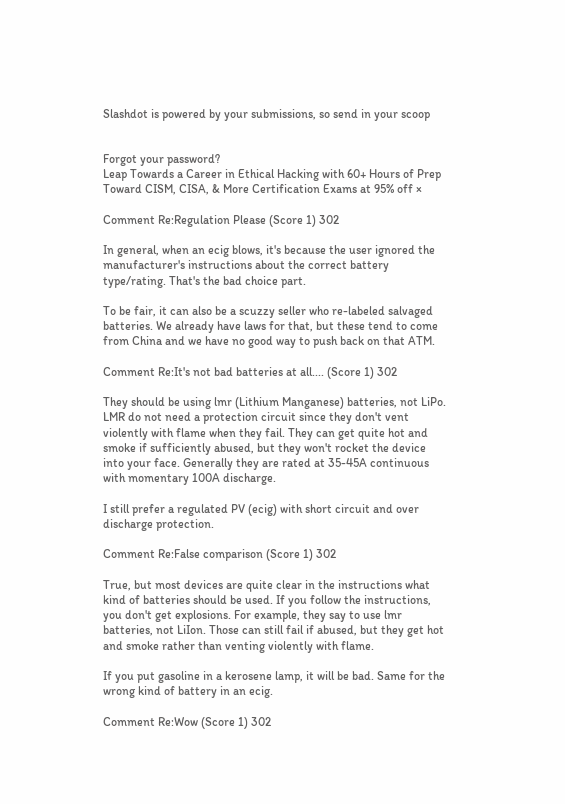Slashdot is powered by your submissions, so send in your scoop


Forgot your password?
Leap Towards a Career in Ethical Hacking with 60+ Hours of Prep Toward CISM, CISA, & More Certification Exams at 95% off ×

Comment Re:Regulation Please (Score 1) 302

In general, when an ecig blows, it's because the user ignored the manufacturer's instructions about the correct battery type/rating. That's the bad choice part.

To be fair, it can also be a scuzzy seller who re-labeled salvaged batteries. We already have laws for that, but these tend to come from China and we have no good way to push back on that ATM.

Comment Re:It's not bad batteries at all.... (Score 1) 302

They should be using lmr (Lithium Manganese) batteries, not LiPo. LMR do not need a protection circuit since they don't vent violently with flame when they fail. They can get quite hot and smoke if sufficiently abused, but they won't rocket the device into your face. Generally they are rated at 35-45A continuous with momentary 100A discharge.

I still prefer a regulated PV (ecig) with short circuit and over discharge protection.

Comment Re:False comparison (Score 1) 302

True, but most devices are quite clear in the instructions what kind of batteries should be used. If you follow the instructions, you don't get explosions. For example, they say to use lmr batteries, not LiIon. Those can still fail if abused, but they get hot and smoke rather than venting violently with flame.

If you put gasoline in a kerosene lamp, it will be bad. Same for the wrong kind of battery in an ecig.

Comment Re:Wow (Score 1) 302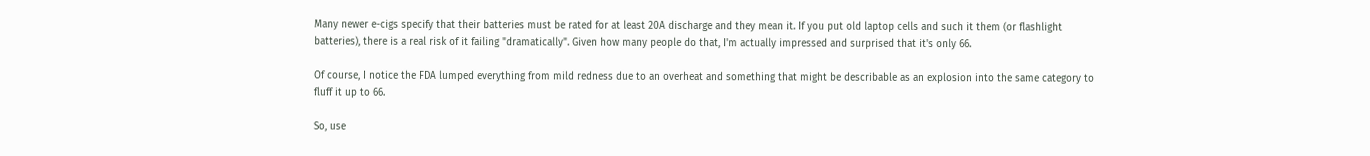Many newer e-cigs specify that their batteries must be rated for at least 20A discharge and they mean it. If you put old laptop cells and such it them (or flashlight batteries), there is a real risk of it failing "dramatically". Given how many people do that, I'm actually impressed and surprised that it's only 66.

Of course, I notice the FDA lumped everything from mild redness due to an overheat and something that might be describable as an explosion into the same category to fluff it up to 66.

So, use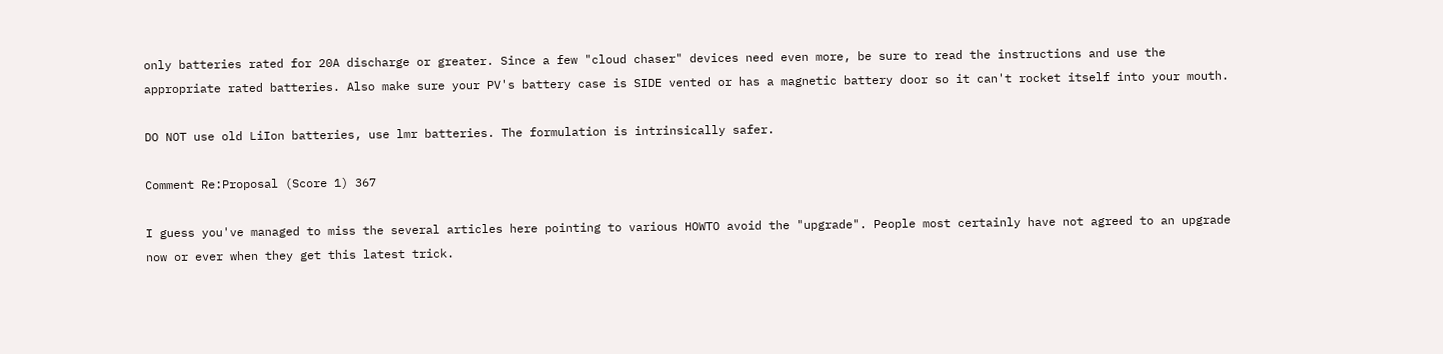only batteries rated for 20A discharge or greater. Since a few "cloud chaser" devices need even more, be sure to read the instructions and use the appropriate rated batteries. Also make sure your PV's battery case is SIDE vented or has a magnetic battery door so it can't rocket itself into your mouth.

DO NOT use old LiIon batteries, use lmr batteries. The formulation is intrinsically safer.

Comment Re:Proposal (Score 1) 367

I guess you've managed to miss the several articles here pointing to various HOWTO avoid the "upgrade". People most certainly have not agreed to an upgrade now or ever when they get this latest trick.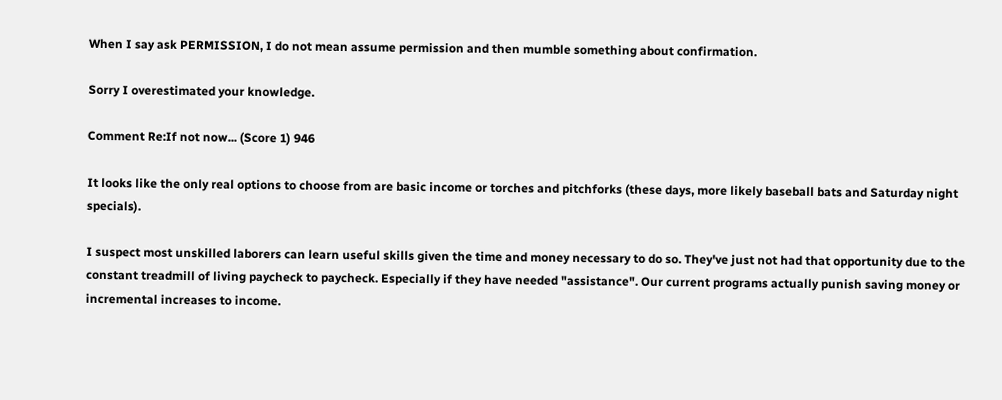When I say ask PERMISSION, I do not mean assume permission and then mumble something about confirmation.

Sorry I overestimated your knowledge.

Comment Re:If not now... (Score 1) 946

It looks like the only real options to choose from are basic income or torches and pitchforks (these days, more likely baseball bats and Saturday night specials).

I suspect most unskilled laborers can learn useful skills given the time and money necessary to do so. They've just not had that opportunity due to the constant treadmill of living paycheck to paycheck. Especially if they have needed "assistance". Our current programs actually punish saving money or incremental increases to income.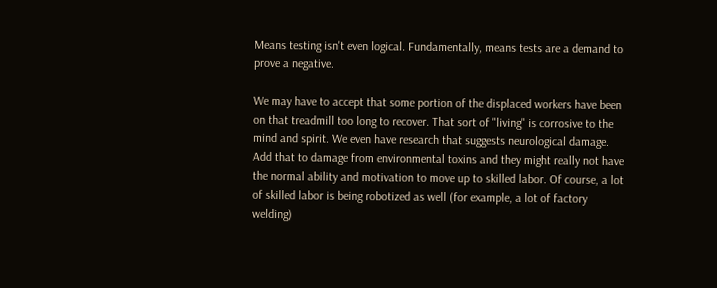Means testing isn't even logical. Fundamentally, means tests are a demand to prove a negative.

We may have to accept that some portion of the displaced workers have been on that treadmill too long to recover. That sort of "living" is corrosive to the mind and spirit. We even have research that suggests neurological damage. Add that to damage from environmental toxins and they might really not have the normal ability and motivation to move up to skilled labor. Of course, a lot of skilled labor is being robotized as well (for example, a lot of factory welding)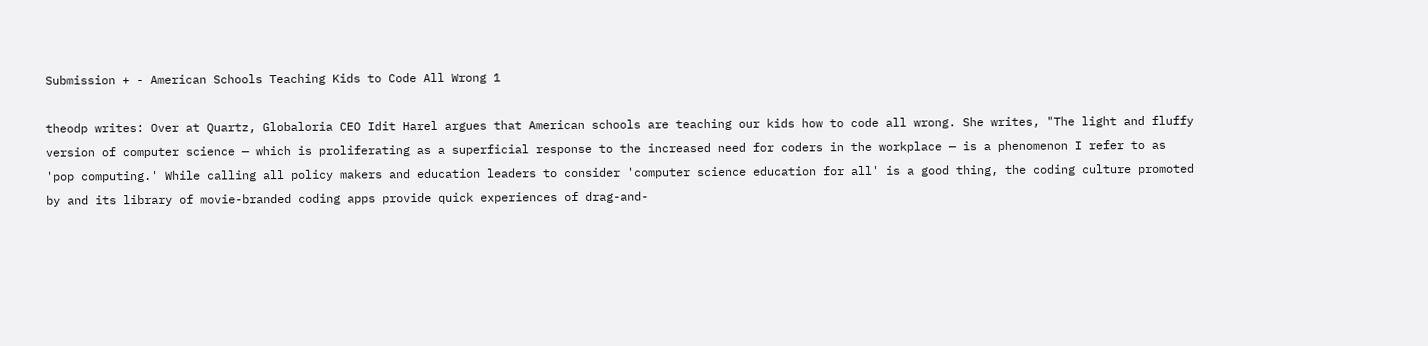Submission + - American Schools Teaching Kids to Code All Wrong 1

theodp writes: Over at Quartz, Globaloria CEO Idit Harel argues that American schools are teaching our kids how to code all wrong. She writes, "The light and fluffy version of computer science — which is proliferating as a superficial response to the increased need for coders in the workplace — is a phenomenon I refer to as 'pop computing.' While calling all policy makers and education leaders to consider 'computer science education for all' is a good thing, the coding culture promoted by and its library of movie-branded coding apps provide quick experiences of drag-and-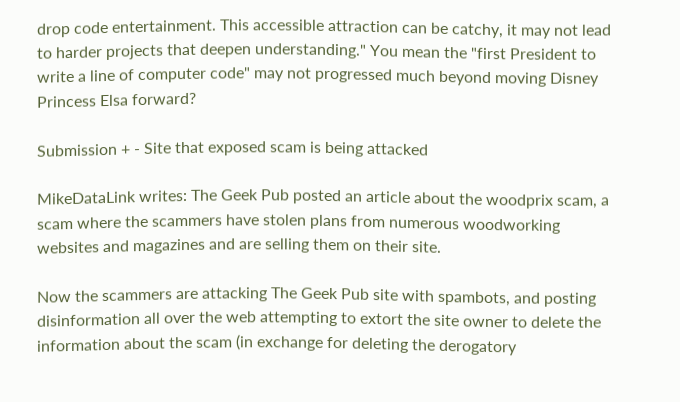drop code entertainment. This accessible attraction can be catchy, it may not lead to harder projects that deepen understanding." You mean the "first President to write a line of computer code" may not progressed much beyond moving Disney Princess Elsa forward?

Submission + - Site that exposed scam is being attacked

MikeDataLink writes: The Geek Pub posted an article about the woodprix scam, a scam where the scammers have stolen plans from numerous woodworking websites and magazines and are selling them on their site.

Now the scammers are attacking The Geek Pub site with spambots, and posting disinformation all over the web attempting to extort the site owner to delete the information about the scam (in exchange for deleting the derogatory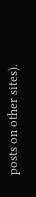posts on other sites).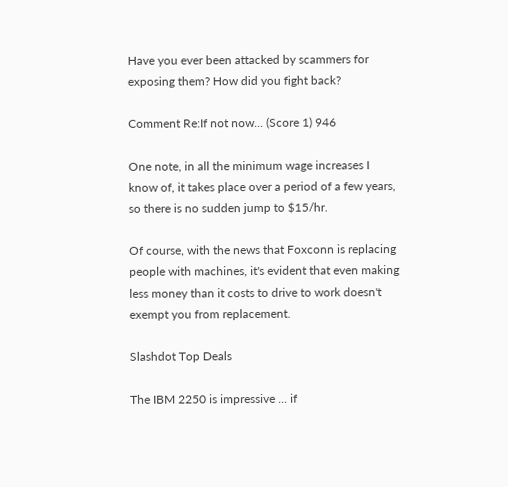Have you ever been attacked by scammers for exposing them? How did you fight back?

Comment Re:If not now... (Score 1) 946

One note, in all the minimum wage increases I know of, it takes place over a period of a few years, so there is no sudden jump to $15/hr.

Of course, with the news that Foxconn is replacing people with machines, it's evident that even making less money than it costs to drive to work doesn't exempt you from replacement.

Slashdot Top Deals

The IBM 2250 is impressive ... if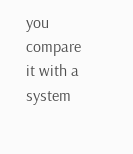you compare it with a system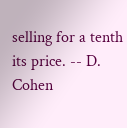selling for a tenth its price. -- D. Cohen